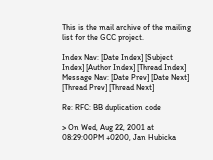This is the mail archive of the mailing list for the GCC project.

Index Nav: [Date Index] [Subject Index] [Author Index] [Thread Index]
Message Nav: [Date Prev] [Date Next] [Thread Prev] [Thread Next]

Re: RFC: BB duplication code

> On Wed, Aug 22, 2001 at 08:29:00PM +0200, Jan Hubicka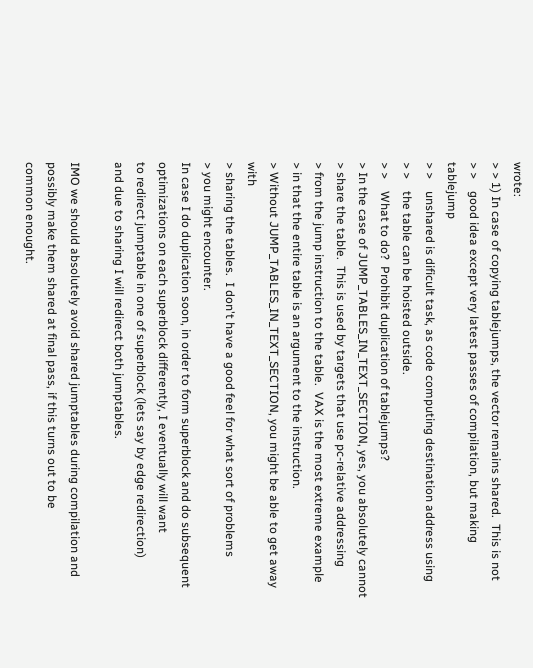wrote:
> > 1) In case of copying tablejumps, the vector remains shared.  This is not
> >    good idea except very latest passes of compilation, but making tablejump
> >    unshared is dificult task, as code computing destination address using
> >    the table can be hoisted outside.
> >    What to do?  Prohibit duplication of tablejumps?
> In the case of JUMP_TABLES_IN_TEXT_SECTION, yes, you absolutely cannot
> share the table.  This is used by targets that use pc-relative addressing
> from the jump instruction to the table.  VAX is the most extreme example
> in that the entire table is an argument to the instruction.
> Without JUMP_TABLES_IN_TEXT_SECTION, you might be able to get away with
> sharing the tables.  I don't have a good feel for what sort of problems
> you might encounter.
In case I do duplication soon, in order to form superblock and do subsequent
optimizations on each superblock differently, I eventually will want
to redirect jumptable in one of superblock (lets say by edge redirection)
and due to sharing I will redirect both jumptables.

IMO we should absolutely avoid shared jumptables during compilation and
possibly make them shared at final pass, if this turns out to be
common enought.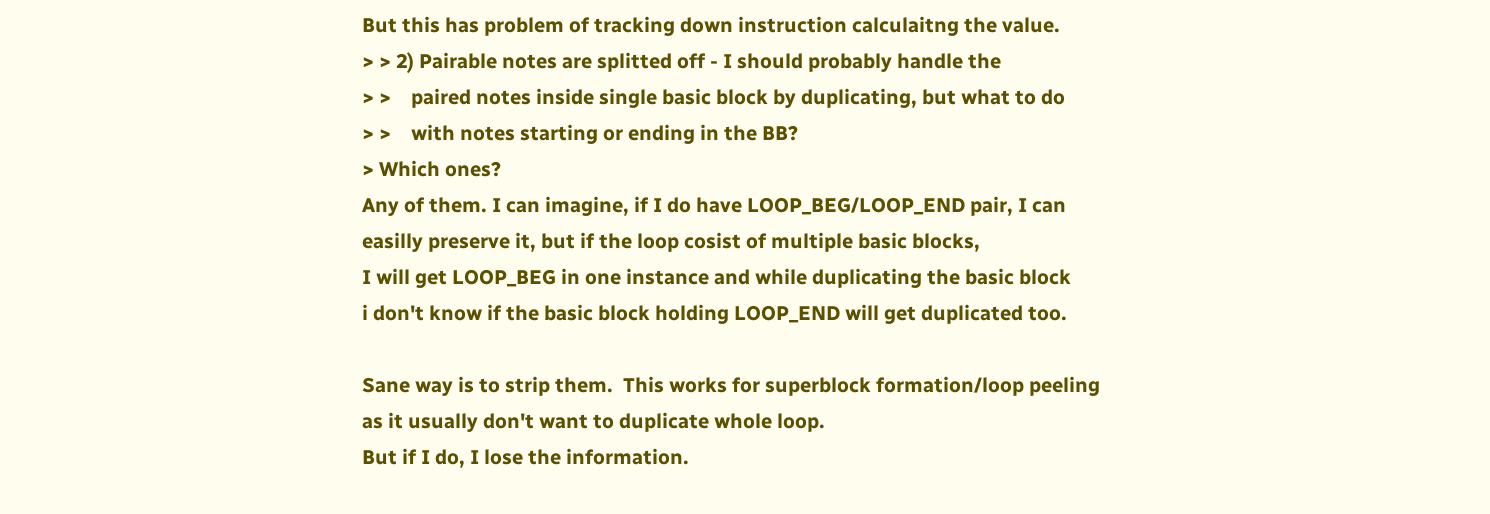But this has problem of tracking down instruction calculaitng the value.
> > 2) Pairable notes are splitted off - I should probably handle the
> >    paired notes inside single basic block by duplicating, but what to do
> >    with notes starting or ending in the BB?
> Which ones?
Any of them. I can imagine, if I do have LOOP_BEG/LOOP_END pair, I can
easilly preserve it, but if the loop cosist of multiple basic blocks,
I will get LOOP_BEG in one instance and while duplicating the basic block
i don't know if the basic block holding LOOP_END will get duplicated too.

Sane way is to strip them.  This works for superblock formation/loop peeling
as it usually don't want to duplicate whole loop.
But if I do, I lose the information.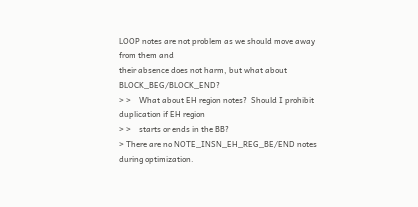LOOP notes are not problem as we should move away from them and
their absence does not harm, but what about BLOCK_BEG/BLOCK_END?
> >    What about EH region notes?  Should I prohibit duplication if EH region
> >    starts or ends in the BB?
> There are no NOTE_INSN_EH_REG_BE/END notes during optimization.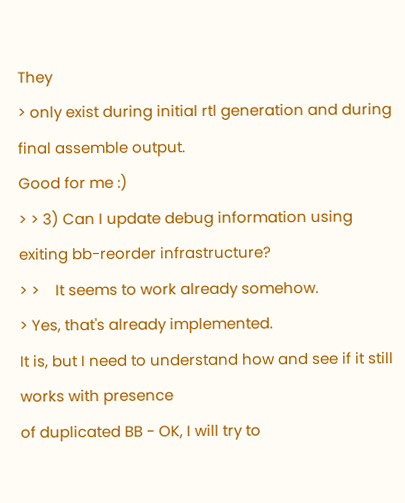They
> only exist during initial rtl generation and during final assemble output.
Good for me :)
> > 3) Can I update debug information using exiting bb-reorder infrastructure?
> >    It seems to work already somehow.
> Yes, that's already implemented.
It is, but I need to understand how and see if it still works with presence
of duplicated BB - OK, I will try to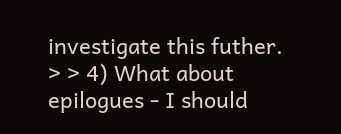investigate this futher.
> > 4) What about epilogues - I should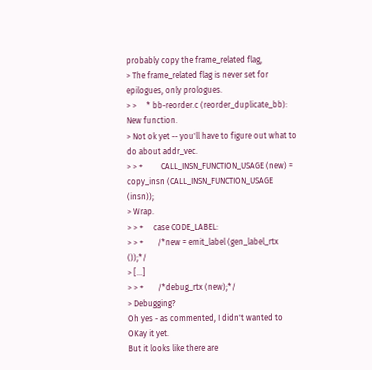probably copy the frame_related flag,
> The frame_related flag is never set for epilogues, only prologues.
> >     * bb-reorder.c (reorder_duplicate_bb): New function.
> Not ok yet -- you'll have to figure out what to do about addr_vec.
> > +         CALL_INSN_FUNCTION_USAGE (new) = copy_insn (CALL_INSN_FUNCTION_USAGE (insn));
> Wrap.
> > +     case CODE_LABEL:
> > +       /*new = emit_label (gen_label_rtx ());*/
> [...]
> > +       /*debug_rtx (new);*/
> Debugging?
Oh yes - as commented, I didn't wanted to OKay it yet.
But it looks like there are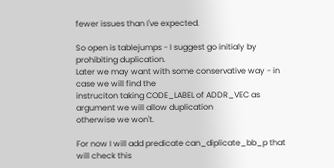fewer issues than I've expected.

So open is tablejumps - I suggest go initialy by prohibiting duplication.
Later we may want with some conservative way - in case we will find the
instruciton taking CODE_LABEL of ADDR_VEC as argument we will allow duplication
otherwise we won't.

For now I will add predicate can_diplicate_bb_p that will check this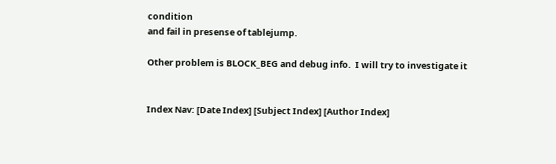condition
and fail in presense of tablejump.

Other problem is BLOCK_BEG and debug info.  I will try to investigate it


Index Nav: [Date Index] [Subject Index] [Author Index]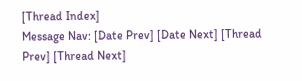[Thread Index]
Message Nav: [Date Prev] [Date Next] [Thread Prev] [Thread Next]